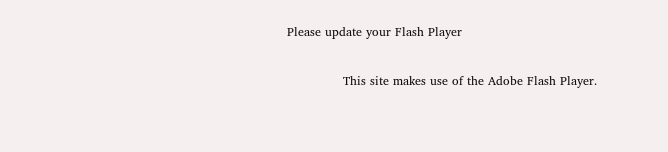Please update your Flash Player

              This site makes use of the Adobe Flash Player.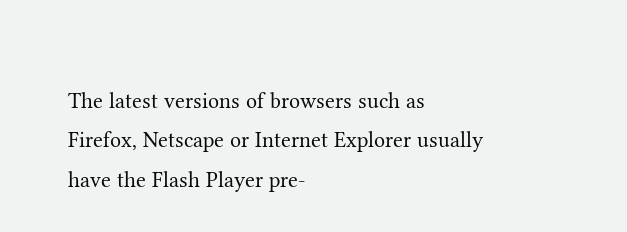The latest versions of browsers such as Firefox, Netscape or Internet Explorer usually have the Flash Player pre-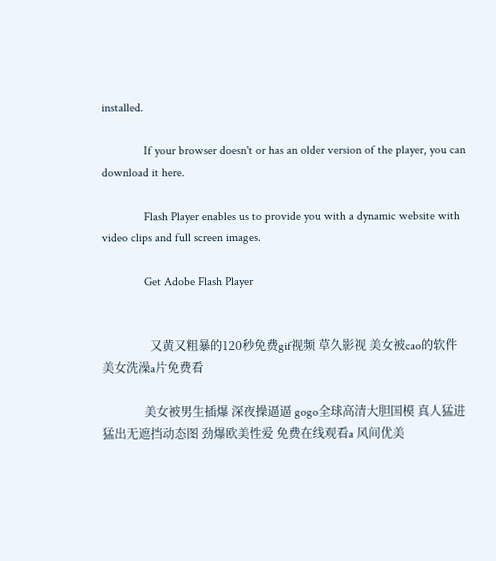installed.

              If your browser doesn't or has an older version of the player, you can download it here.

              Flash Player enables us to provide you with a dynamic website with video clips and full screen images.

              Get Adobe Flash Player


                又黄又粗暴的120秒免费gif视频 草久影视 美女被cao的软件 美女洗澡a片免费看

              美女被男生插爆 深夜操逼逼 gogo全球高清大胆国模 真人猛进猛出无遮挡动态图 劲爆欧美性爱 免费在线观看a 风间优美